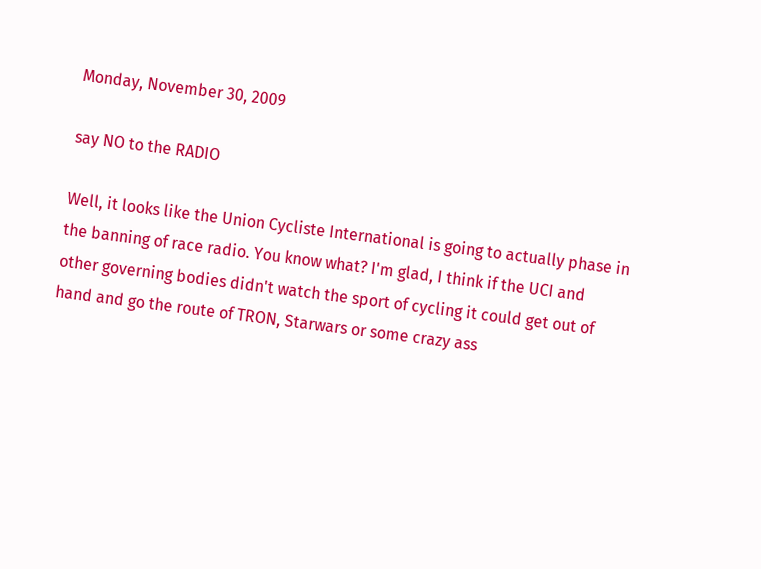Monday, November 30, 2009

say NO to the RADIO

Well, it looks like the Union Cycliste International is going to actually phase in the banning of race radio. You know what? I'm glad, I think if the UCI and other governing bodies didn't watch the sport of cycling it could get out of hand and go the route of TRON, Starwars or some crazy ass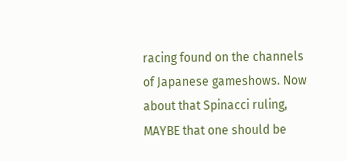racing found on the channels of Japanese gameshows. Now about that Spinacci ruling, MAYBE that one should be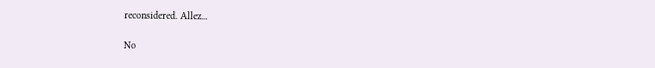reconsidered. Allez...

No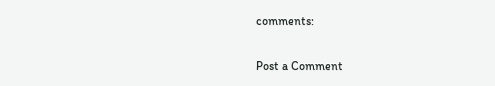comments:

Post a Comment